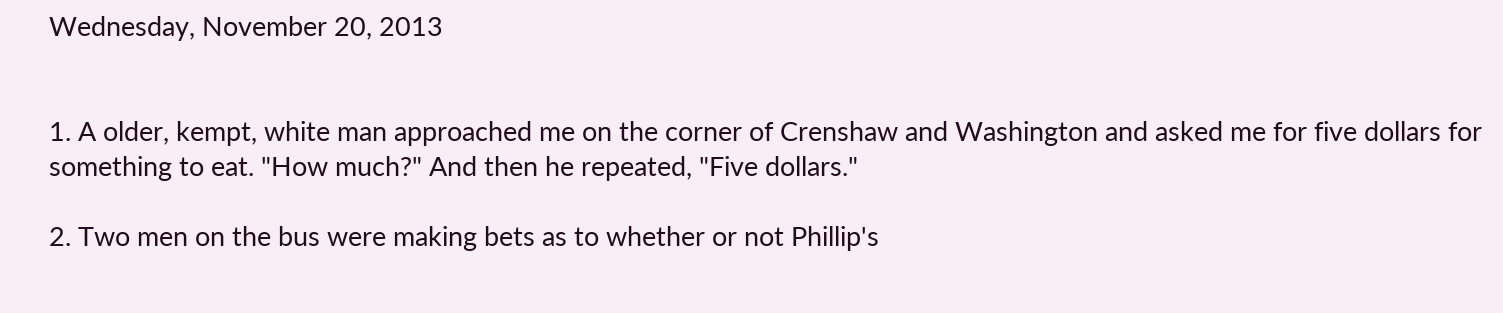Wednesday, November 20, 2013


1. A older, kempt, white man approached me on the corner of Crenshaw and Washington and asked me for five dollars for something to eat. "How much?" And then he repeated, "Five dollars."

2. Two men on the bus were making bets as to whether or not Phillip's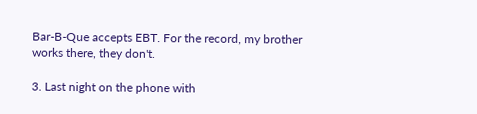Bar-B-Que accepts EBT. For the record, my brother works there, they don't.

3. Last night on the phone with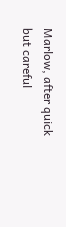Marlow, after quick but careful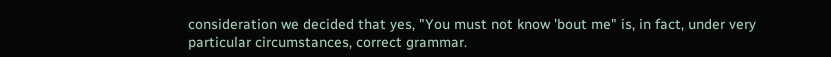consideration we decided that yes, "You must not know 'bout me" is, in fact, under very particular circumstances, correct grammar.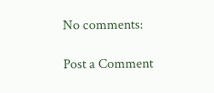No comments:

Post a Comment